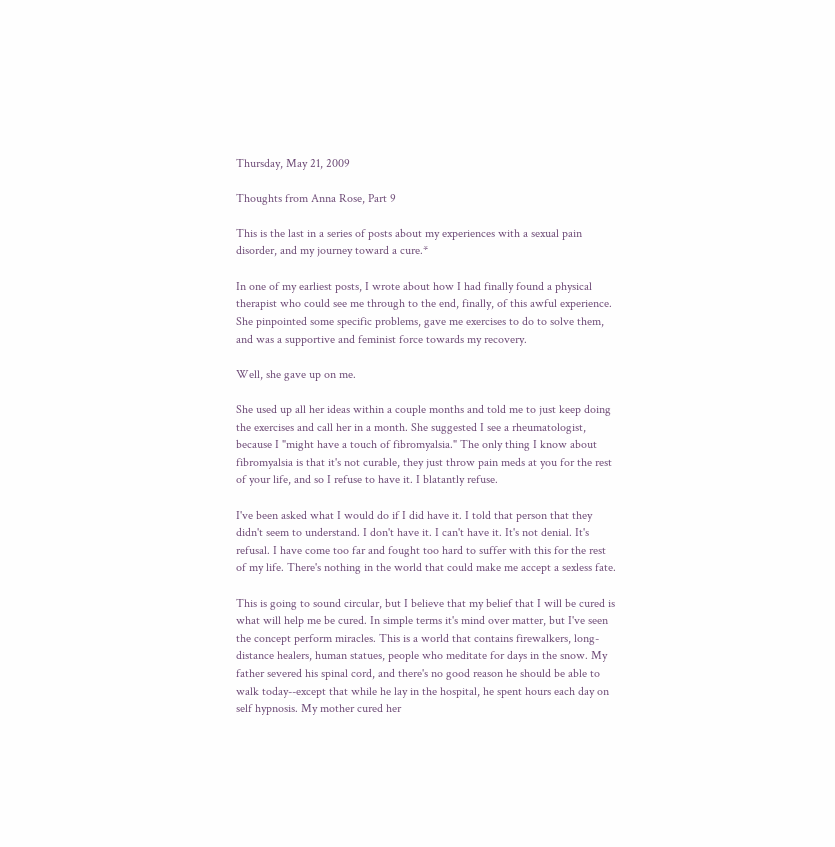Thursday, May 21, 2009

Thoughts from Anna Rose, Part 9

This is the last in a series of posts about my experiences with a sexual pain disorder, and my journey toward a cure.*

In one of my earliest posts, I wrote about how I had finally found a physical therapist who could see me through to the end, finally, of this awful experience. She pinpointed some specific problems, gave me exercises to do to solve them, and was a supportive and feminist force towards my recovery.

Well, she gave up on me.

She used up all her ideas within a couple months and told me to just keep doing the exercises and call her in a month. She suggested I see a rheumatologist, because I "might have a touch of fibromyalsia." The only thing I know about fibromyalsia is that it's not curable, they just throw pain meds at you for the rest of your life, and so I refuse to have it. I blatantly refuse.

I've been asked what I would do if I did have it. I told that person that they didn't seem to understand. I don't have it. I can't have it. It's not denial. It's refusal. I have come too far and fought too hard to suffer with this for the rest of my life. There's nothing in the world that could make me accept a sexless fate.

This is going to sound circular, but I believe that my belief that I will be cured is what will help me be cured. In simple terms it's mind over matter, but I've seen the concept perform miracles. This is a world that contains firewalkers, long-distance healers, human statues, people who meditate for days in the snow. My father severed his spinal cord, and there's no good reason he should be able to walk today--except that while he lay in the hospital, he spent hours each day on self hypnosis. My mother cured her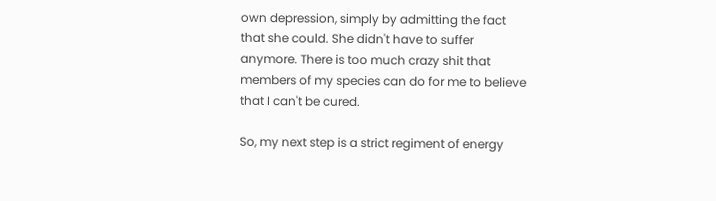own depression, simply by admitting the fact that she could. She didn't have to suffer anymore. There is too much crazy shit that members of my species can do for me to believe that I can't be cured.

So, my next step is a strict regiment of energy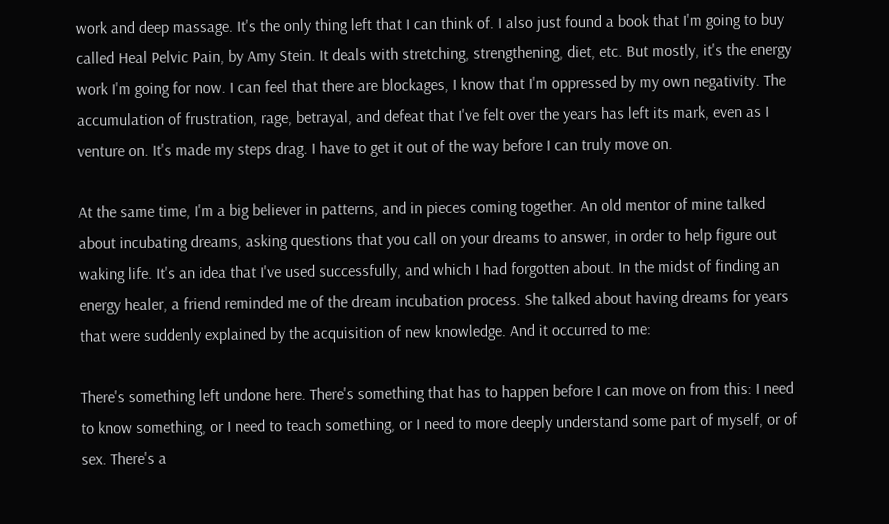work and deep massage. It's the only thing left that I can think of. I also just found a book that I'm going to buy called Heal Pelvic Pain, by Amy Stein. It deals with stretching, strengthening, diet, etc. But mostly, it's the energy work I'm going for now. I can feel that there are blockages, I know that I'm oppressed by my own negativity. The accumulation of frustration, rage, betrayal, and defeat that I've felt over the years has left its mark, even as I venture on. It's made my steps drag. I have to get it out of the way before I can truly move on.

At the same time, I'm a big believer in patterns, and in pieces coming together. An old mentor of mine talked about incubating dreams, asking questions that you call on your dreams to answer, in order to help figure out waking life. It's an idea that I've used successfully, and which I had forgotten about. In the midst of finding an energy healer, a friend reminded me of the dream incubation process. She talked about having dreams for years that were suddenly explained by the acquisition of new knowledge. And it occurred to me:

There's something left undone here. There's something that has to happen before I can move on from this: I need to know something, or I need to teach something, or I need to more deeply understand some part of myself, or of sex. There's a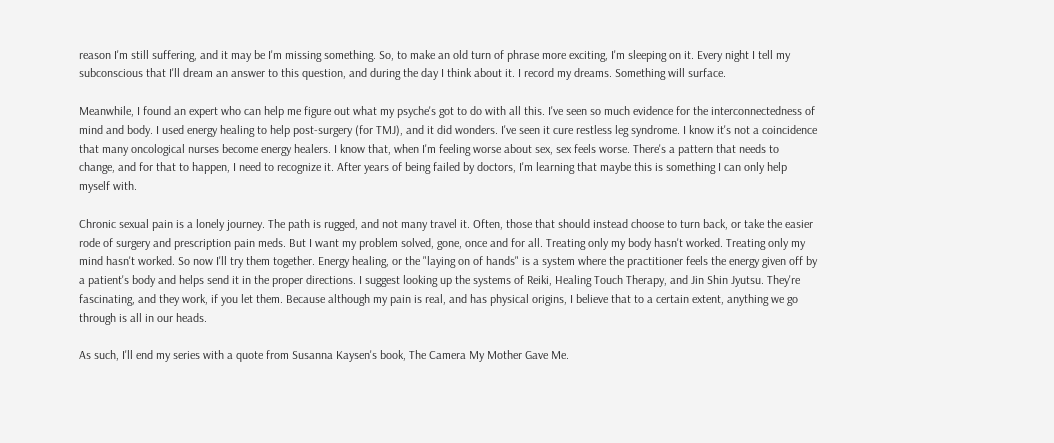reason I'm still suffering, and it may be I'm missing something. So, to make an old turn of phrase more exciting, I'm sleeping on it. Every night I tell my subconscious that I'll dream an answer to this question, and during the day I think about it. I record my dreams. Something will surface.

Meanwhile, I found an expert who can help me figure out what my psyche's got to do with all this. I've seen so much evidence for the interconnectedness of mind and body. I used energy healing to help post-surgery (for TMJ), and it did wonders. I've seen it cure restless leg syndrome. I know it's not a coincidence that many oncological nurses become energy healers. I know that, when I'm feeling worse about sex, sex feels worse. There's a pattern that needs to change, and for that to happen, I need to recognize it. After years of being failed by doctors, I'm learning that maybe this is something I can only help myself with.

Chronic sexual pain is a lonely journey. The path is rugged, and not many travel it. Often, those that should instead choose to turn back, or take the easier rode of surgery and prescription pain meds. But I want my problem solved, gone, once and for all. Treating only my body hasn't worked. Treating only my mind hasn't worked. So now I'll try them together. Energy healing, or the "laying on of hands" is a system where the practitioner feels the energy given off by a patient's body and helps send it in the proper directions. I suggest looking up the systems of Reiki, Healing Touch Therapy, and Jin Shin Jyutsu. They're fascinating, and they work, if you let them. Because although my pain is real, and has physical origins, I believe that to a certain extent, anything we go through is all in our heads.

As such, I'll end my series with a quote from Susanna Kaysen's book, The Camera My Mother Gave Me.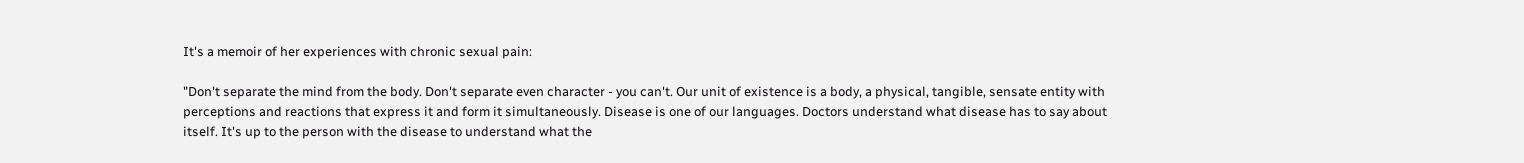It's a memoir of her experiences with chronic sexual pain:

"Don't separate the mind from the body. Don't separate even character - you can't. Our unit of existence is a body, a physical, tangible, sensate entity with perceptions and reactions that express it and form it simultaneously. Disease is one of our languages. Doctors understand what disease has to say about itself. It's up to the person with the disease to understand what the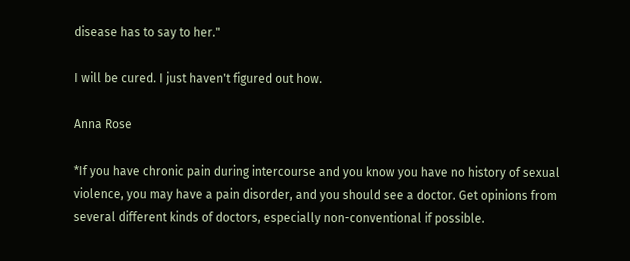disease has to say to her."

I will be cured. I just haven't figured out how.

Anna Rose

*If you have chronic pain during intercourse and you know you have no history of sexual violence, you may have a pain disorder, and you should see a doctor. Get opinions from several different kinds of doctors, especially non-conventional if possible.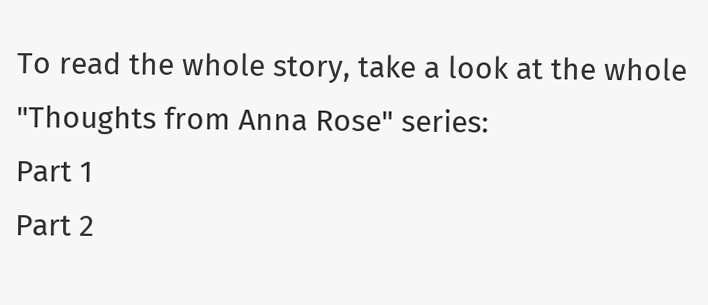To read the whole story, take a look at the whole "Thoughts from Anna Rose" series:
Part 1
Part 2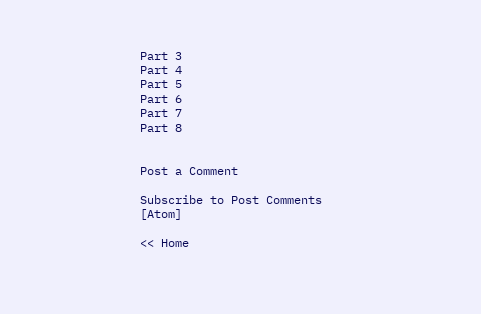Part 3
Part 4
Part 5
Part 6
Part 7
Part 8


Post a Comment

Subscribe to Post Comments [Atom]

<< Home